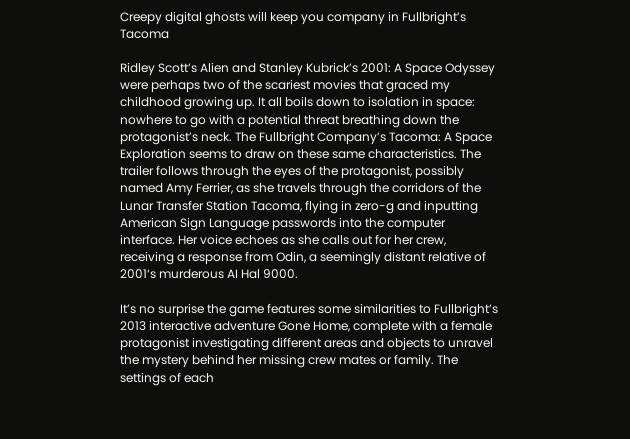Creepy digital ghosts will keep you company in Fullbright’s Tacoma

Ridley Scott’s Alien and Stanley Kubrick’s 2001: A Space Odyssey were perhaps two of the scariest movies that graced my childhood growing up. It all boils down to isolation in space: nowhere to go with a potential threat breathing down the protagonist’s neck. The Fullbright Company’s Tacoma: A Space Exploration seems to draw on these same characteristics. The trailer follows through the eyes of the protagonist, possibly named Amy Ferrier, as she travels through the corridors of the Lunar Transfer Station Tacoma, flying in zero-g and inputting American Sign Language passwords into the computer interface. Her voice echoes as she calls out for her crew, receiving a response from Odin, a seemingly distant relative of 2001‘s murderous AI Hal 9000.

It’s no surprise the game features some similarities to Fullbright’s 2013 interactive adventure Gone Home, complete with a female protagonist investigating different areas and objects to unravel the mystery behind her missing crew mates or family. The settings of each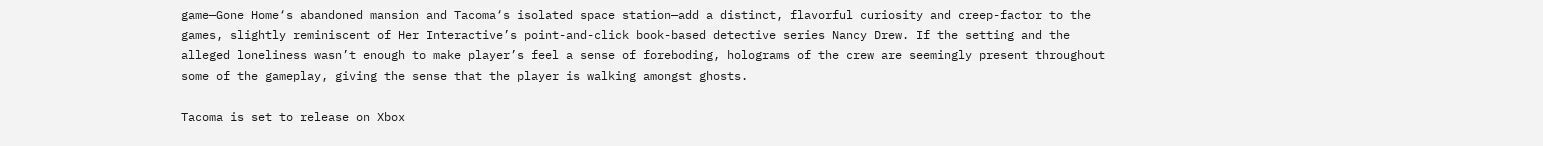game—Gone Home‘s abandoned mansion and Tacoma‘s isolated space station—add a distinct, flavorful curiosity and creep-factor to the games, slightly reminiscent of Her Interactive’s point-and-click book-based detective series Nancy Drew. If the setting and the alleged loneliness wasn’t enough to make player’s feel a sense of foreboding, holograms of the crew are seemingly present throughout some of the gameplay, giving the sense that the player is walking amongst ghosts.

Tacoma is set to release on Xbox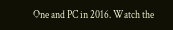One and PC in 2016. Watch the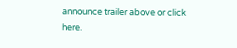announce trailer above or click here.